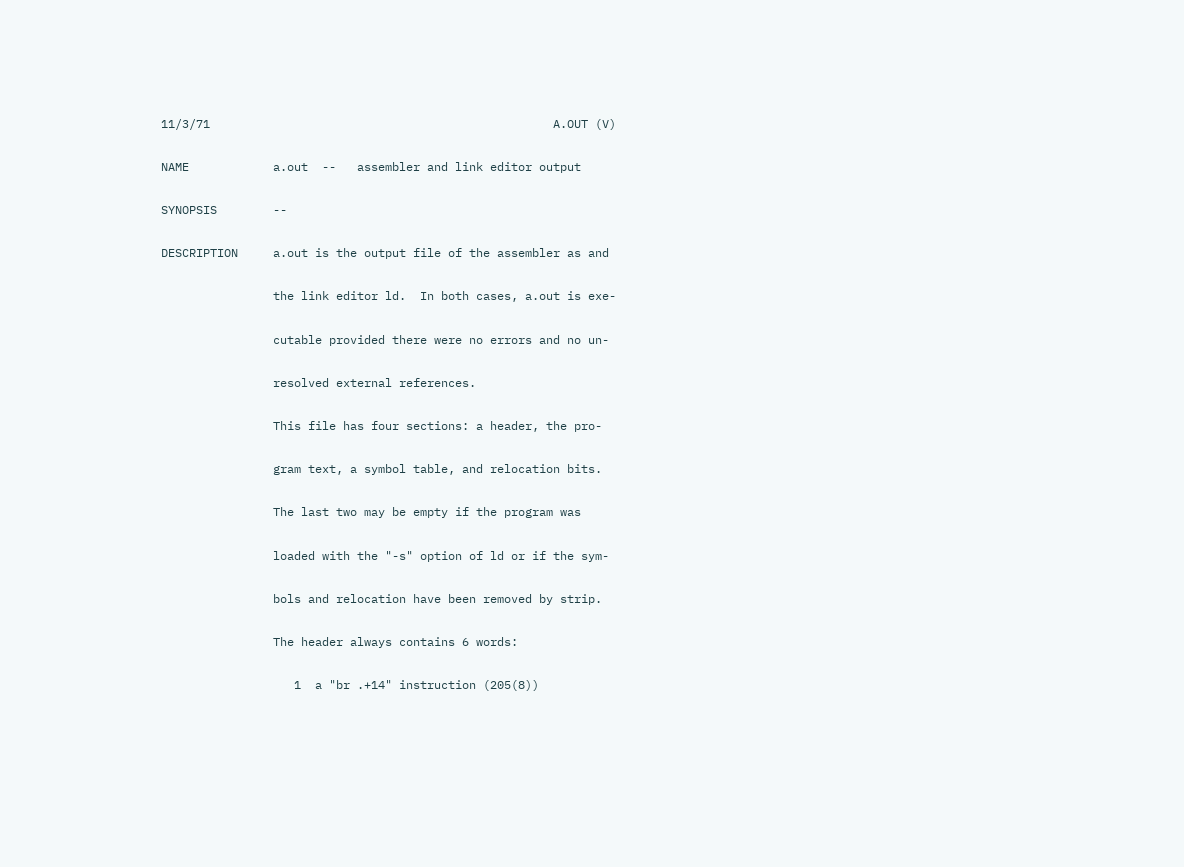11/3/71                                                 A.OUT (V)

NAME            a.out  --   assembler and link editor output

SYNOPSIS        --

DESCRIPTION     a.out is the output file of the assembler as and

                the link editor ld.  In both cases, a.out is exe-

                cutable provided there were no errors and no un-

                resolved external references.

                This file has four sections: a header, the pro-

                gram text, a symbol table, and relocation bits.

                The last two may be empty if the program was

                loaded with the "-s" option of ld or if the sym-

                bols and relocation have been removed by strip.

                The header always contains 6 words:

                   1  a "br .+14" instruction (205(8))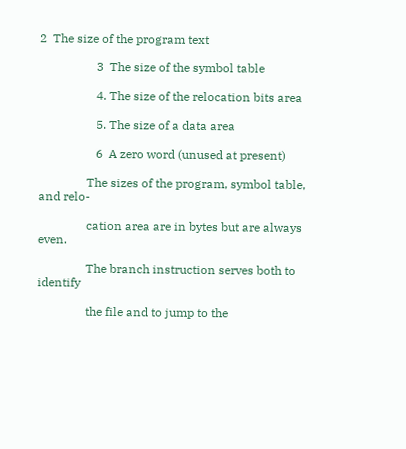2  The size of the program text

                   3  The size of the symbol table

                   4. The size of the relocation bits area

                   5. The size of a data area

                   6  A zero word (unused at present)

                The sizes of the program, symbol table, and relo-

                cation area are in bytes but are always even.

                The branch instruction serves both to identify

                the file and to jump to the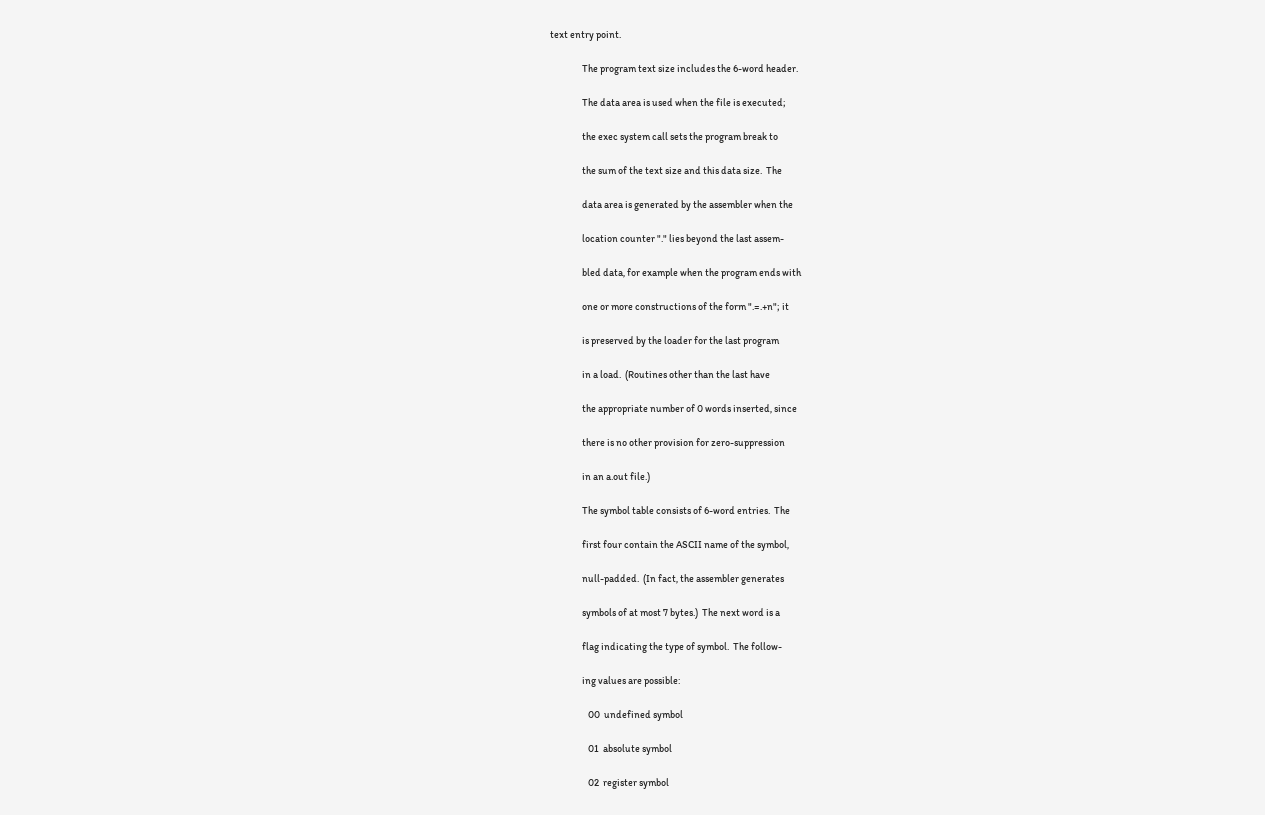text entry point.

                The program text size includes the 6-word header.

                The data area is used when the file is executed;

                the exec system call sets the program break to

                the sum of the text size and this data size.  The

                data area is generated by the assembler when the

                location counter "." lies beyond the last assem-

                bled data, for example when the program ends with

                one or more constructions of the form ".=.+n"; it

                is preserved by the loader for the last program

                in a load.  (Routines other than the last have

                the appropriate number of 0 words inserted, since

                there is no other provision for zero-suppression

                in an a.out file.)

                The symbol table consists of 6-word entries.  The

                first four contain the ASCII name of the symbol,

                null-padded.  (In fact, the assembler generates

                symbols of at most 7 bytes.)  The next word is a

                flag indicating the type of symbol.  The follow-

                ing values are possible:

                   00  undefined symbol

                   01  absolute symbol

                   02  register symbol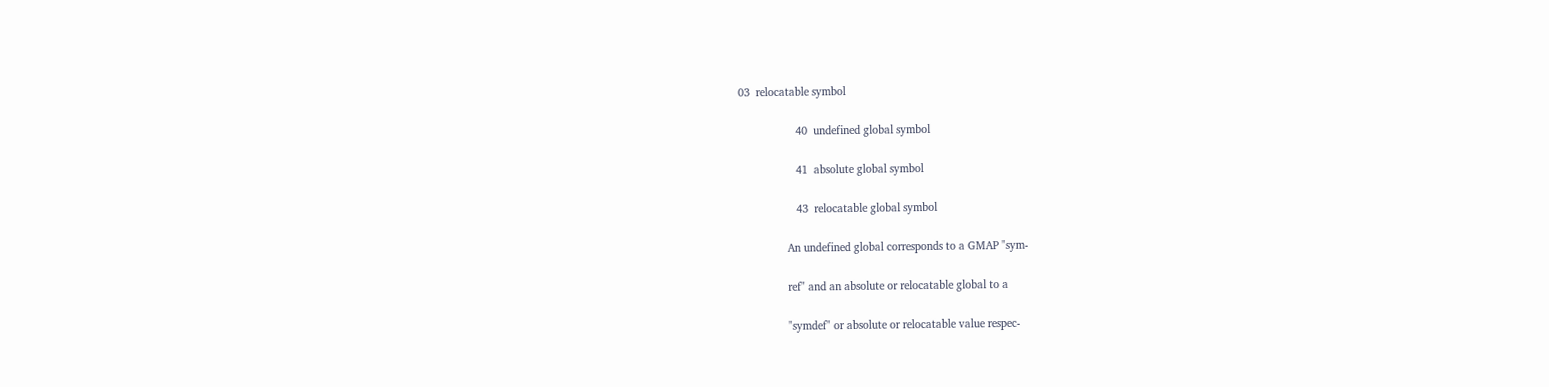03  relocatable symbol

                   40  undefined global symbol

                   41  absolute global symbol

                   43  relocatable global symbol

                An undefined global corresponds to a GMAP "sym-

                ref" and an absolute or relocatable global to a

                "symdef" or absolute or relocatable value respec-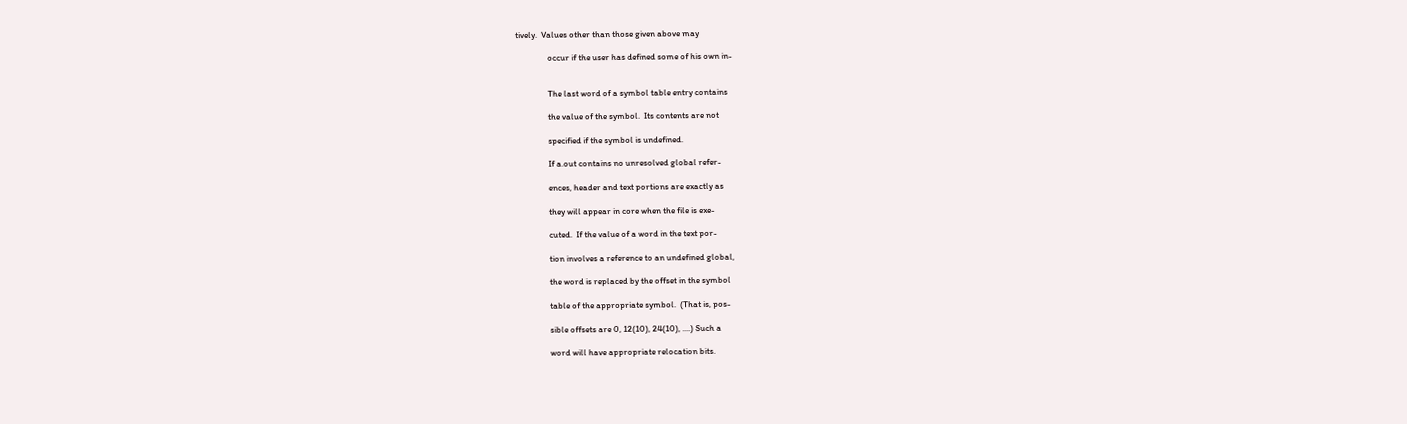tively.  Values other than those given above may

                occur if the user has defined some of his own in-


                The last word of a symbol table entry contains

                the value of the symbol.  Its contents are not

                specified if the symbol is undefined.

                If a.out contains no unresolved global refer-

                ences, header and text portions are exactly as

                they will appear in core when the file is exe-

                cuted.  If the value of a word in the text por-

                tion involves a reference to an undefined global,

                the word is replaced by the offset in the symbol

                table of the appropriate symbol.  (That is, pos-

                sible offsets are 0, 12(10), 24(10), ....) Such a

                word will have appropriate relocation bits.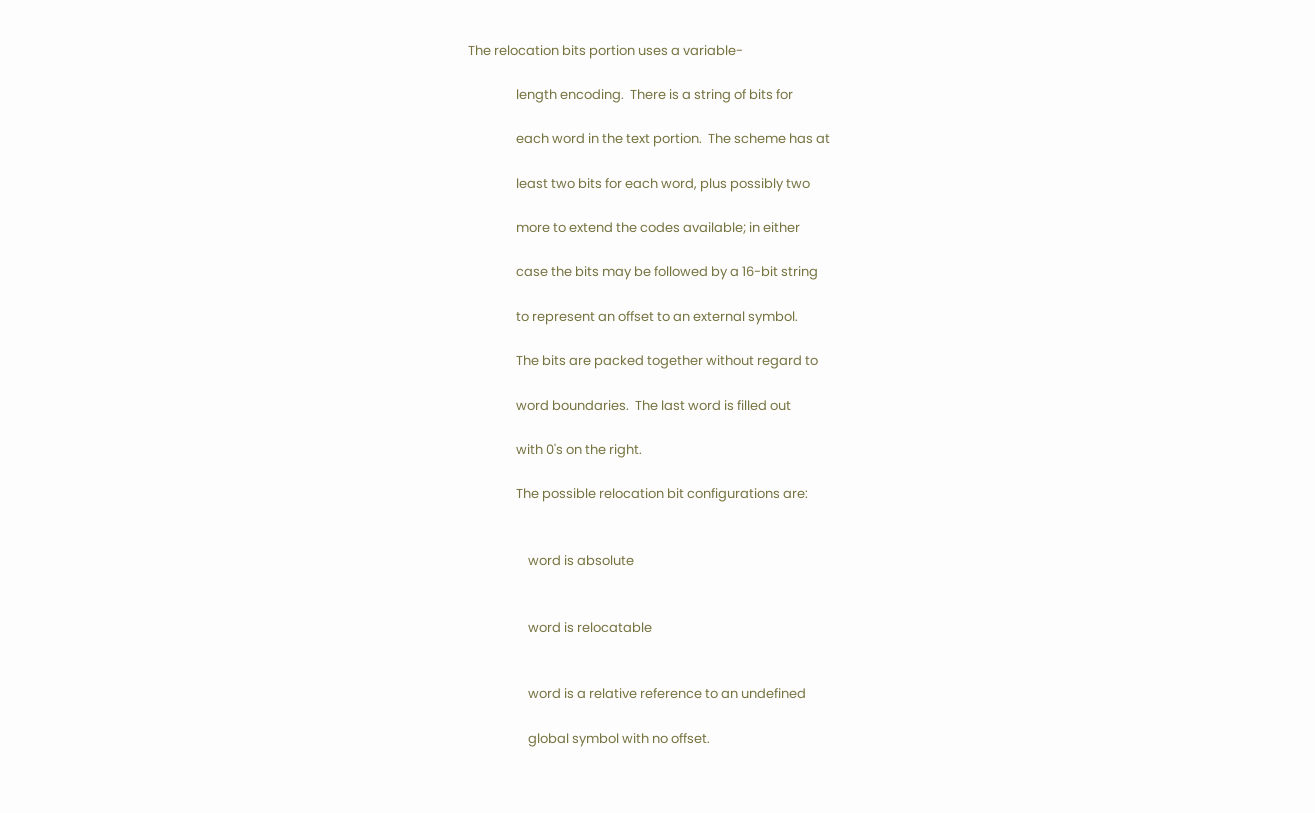The relocation bits portion uses a variable-

                length encoding.  There is a string of bits for

                each word in the text portion.  The scheme has at

                least two bits for each word, plus possibly two

                more to extend the codes available; in either

                case the bits may be followed by a 16-bit string

                to represent an offset to an external symbol.

                The bits are packed together without regard to

                word boundaries.  The last word is filled out

                with 0's on the right.

                The possible relocation bit configurations are:


                    word is absolute


                    word is relocatable


                    word is a relative reference to an undefined

                    global symbol with no offset.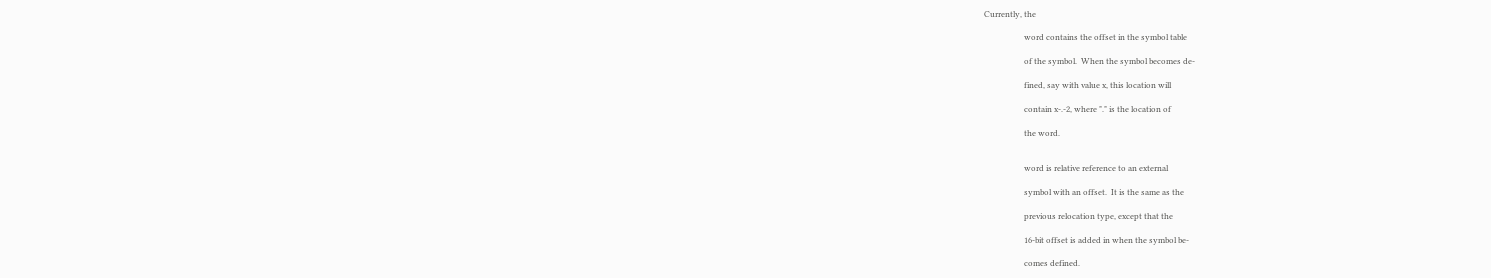Currently, the

                    word contains the offset in the symbol table

                    of the symbol.  When the symbol becomes de-

                    fined, say with value x, this location will

                    contain x-.-2, where "." is the location of

                    the word.


                    word is relative reference to an external

                    symbol with an offset.  It is the same as the

                    previous relocation type, except that the

                    16-bit offset is added in when the symbol be-

                    comes defined.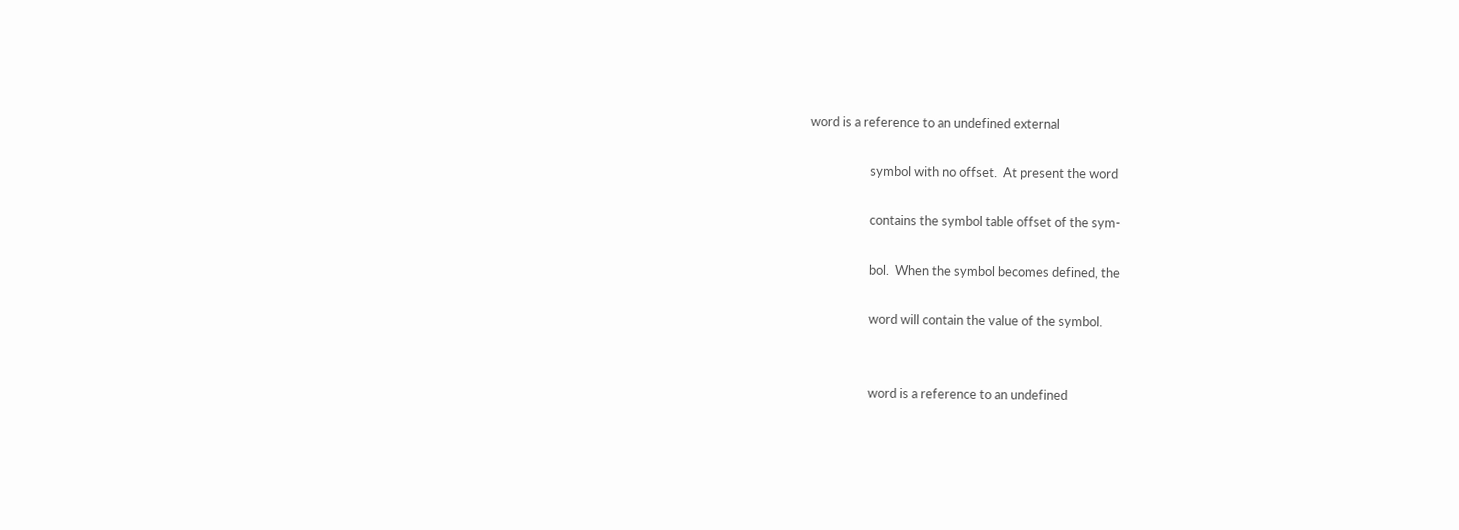word is a reference to an undefined external

                    symbol with no offset.  At present the word

                    contains the symbol table offset of the sym-

                    bol.  When the symbol becomes defined, the

                    word will contain the value of the symbol.


                    word is a reference to an undefined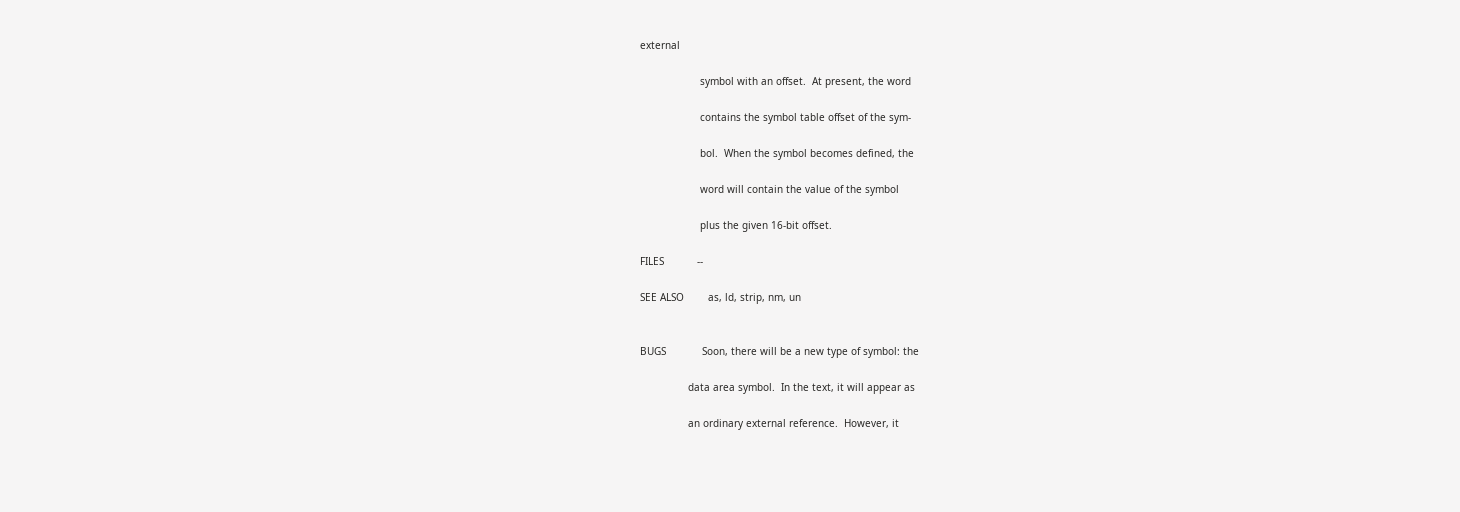external

                    symbol with an offset.  At present, the word

                    contains the symbol table offset of the sym-

                    bol.  When the symbol becomes defined, the

                    word will contain the value of the symbol

                    plus the given 16-bit offset.

FILES           --

SEE ALSO        as, ld, strip, nm, un


BUGS            Soon, there will be a new type of symbol: the

                data area symbol.  In the text, it will appear as

                an ordinary external reference.  However, it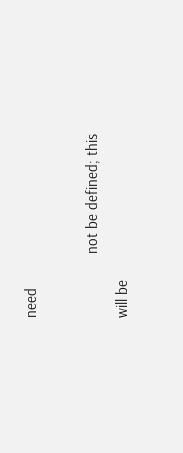need

                not be defined; this will be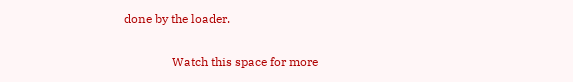done by the loader.

                Watch this space for more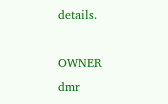details.

OWNER           dmr